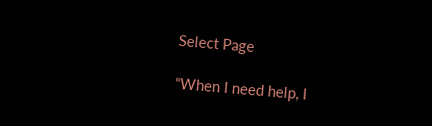Select Page

“When I need help, I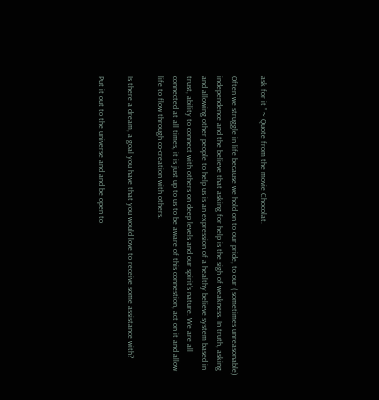ask for it ” ~ Quote from the movie Chocolat.

Often we struggle in life because we hold on to our pride, to our ( sometimes unreasonable) independence and the believe that asking for help is the sigh of weakness. In truth, asking and allowing other people to help us is an expression of a healthy believe system based in trust, ability to connect with others on deep levels and our spirit’s nature. We are all connected at all times, it is just up to us to be aware of this connestion, act on it and allow life to flow through co-creation with others.

Is there a dream, a goal you have that you would love to receive some assistance with?

Put it out to the universe and and be open to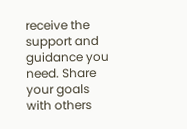receive the support and guidance you need. Share your goals with others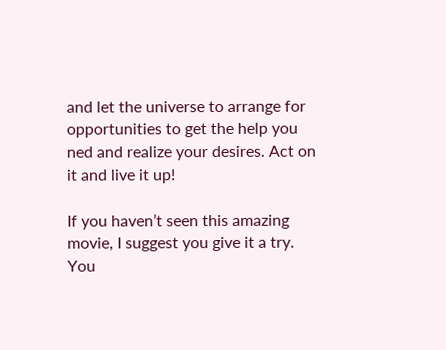and let the universe to arrange for opportunities to get the help you ned and realize your desires. Act on it and live it up!

If you haven’t seen this amazing movie, I suggest you give it a try. You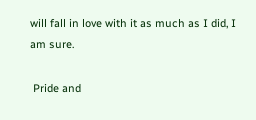will fall in love with it as much as I did, I am sure.

 Pride and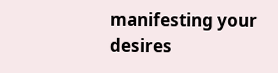manifesting your desires